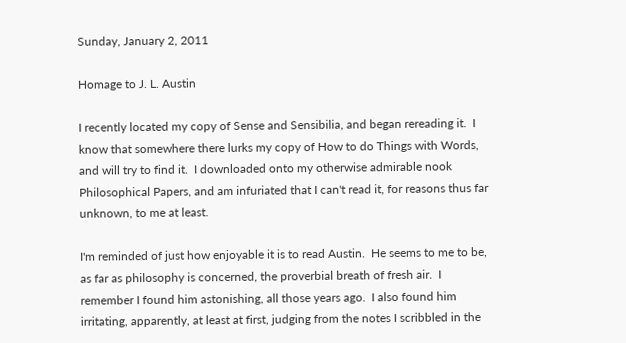Sunday, January 2, 2011

Homage to J. L. Austin

I recently located my copy of Sense and Sensibilia, and began rereading it.  I know that somewhere there lurks my copy of How to do Things with Words, and will try to find it.  I downloaded onto my otherwise admirable nook Philosophical Papers, and am infuriated that I can't read it, for reasons thus far unknown, to me at least.

I'm reminded of just how enjoyable it is to read Austin.  He seems to me to be, as far as philosophy is concerned, the proverbial breath of fresh air.  I remember I found him astonishing, all those years ago.  I also found him irritating, apparently, at least at first, judging from the notes I scribbled in the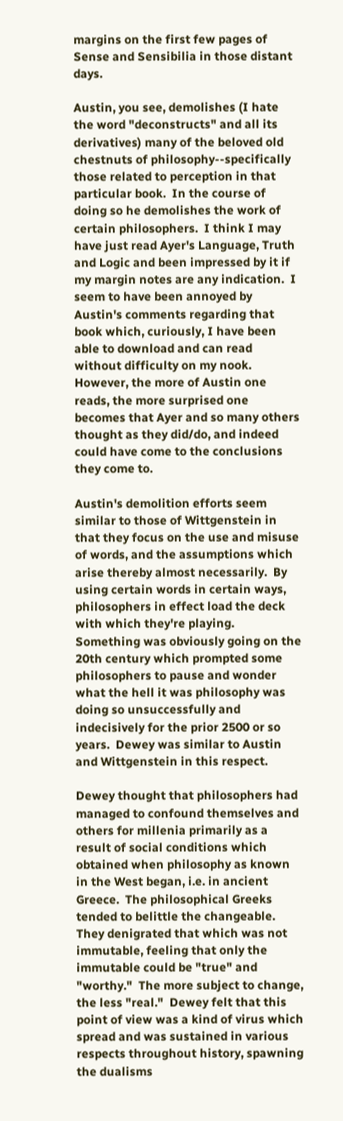margins on the first few pages of Sense and Sensibilia in those distant days.

Austin, you see, demolishes (I hate the word "deconstructs" and all its derivatives) many of the beloved old chestnuts of philosophy--specifically those related to perception in that particular book.  In the course of doing so he demolishes the work of certain philosophers.  I think I may have just read Ayer's Language, Truth and Logic and been impressed by it if my margin notes are any indication.  I seem to have been annoyed by Austin's comments regarding that book which, curiously, I have been able to download and can read without difficulty on my nook.  However, the more of Austin one reads, the more surprised one becomes that Ayer and so many others thought as they did/do, and indeed could have come to the conclusions they come to.

Austin's demolition efforts seem similar to those of Wittgenstein in that they focus on the use and misuse of words, and the assumptions which arise thereby almost necessarily.  By using certain words in certain ways, philosophers in effect load the deck with which they're playing.  Something was obviously going on the 20th century which prompted some philosophers to pause and wonder what the hell it was philosophy was doing so unsuccessfully and indecisively for the prior 2500 or so years.  Dewey was similar to Austin and Wittgenstein in this respect.

Dewey thought that philosophers had managed to confound themselves and others for millenia primarily as a result of social conditions which obtained when philosophy as known in the West began, i.e. in ancient Greece.  The philosophical Greeks tended to belittle the changeable.  They denigrated that which was not immutable, feeling that only the immutable could be "true" and "worthy."  The more subject to change, the less "real."  Dewey felt that this point of view was a kind of virus which spread and was sustained in various respects throughout history, spawning the dualisms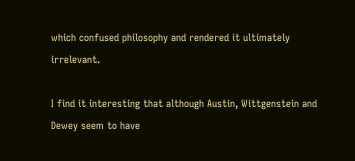which confused philosophy and rendered it ultimately irrelevant.

I find it interesting that although Austin, Wittgenstein and Dewey seem to have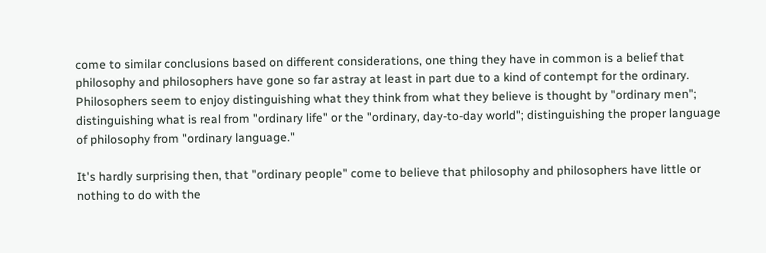come to similar conclusions based on different considerations, one thing they have in common is a belief that philosophy and philosophers have gone so far astray at least in part due to a kind of contempt for the ordinary. Philosophers seem to enjoy distinguishing what they think from what they believe is thought by "ordinary men"; distinguishing what is real from "ordinary life" or the "ordinary, day-to-day world"; distinguishing the proper language of philosophy from "ordinary language."

It's hardly surprising then, that "ordinary people" come to believe that philosophy and philosophers have little or nothing to do with the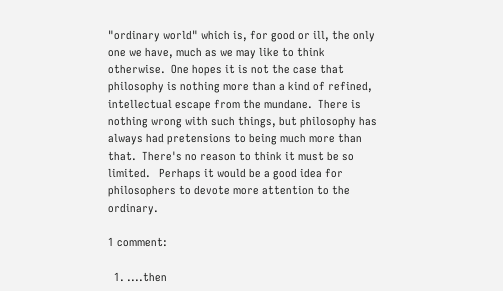"ordinary world" which is, for good or ill, the only one we have, much as we may like to think otherwise.  One hopes it is not the case that philosophy is nothing more than a kind of refined, intellectual escape from the mundane.  There is nothing wrong with such things, but philosophy has always had pretensions to being much more than that.  There's no reason to think it must be so limited.   Perhaps it would be a good idea for philosophers to devote more attention to the ordinary.

1 comment:

  1. ....then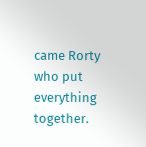came Rorty who put everything together.